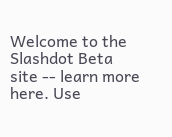Welcome to the Slashdot Beta site -- learn more here. Use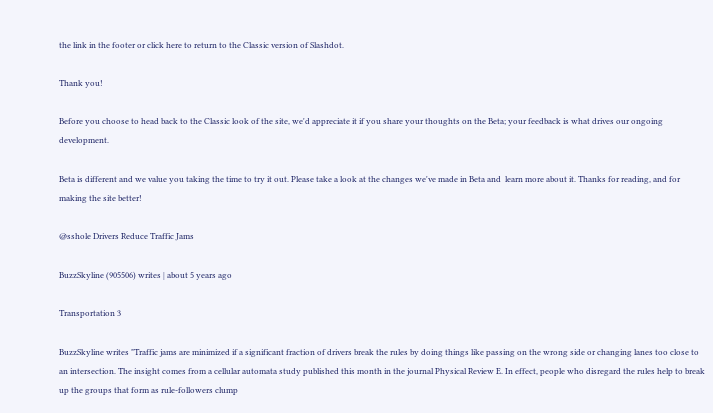the link in the footer or click here to return to the Classic version of Slashdot.

Thank you!

Before you choose to head back to the Classic look of the site, we'd appreciate it if you share your thoughts on the Beta; your feedback is what drives our ongoing development.

Beta is different and we value you taking the time to try it out. Please take a look at the changes we've made in Beta and  learn more about it. Thanks for reading, and for making the site better!

@sshole Drivers Reduce Traffic Jams

BuzzSkyline (905506) writes | about 5 years ago

Transportation 3

BuzzSkyline writes "Traffic jams are minimized if a significant fraction of drivers break the rules by doing things like passing on the wrong side or changing lanes too close to an intersection. The insight comes from a cellular automata study published this month in the journal Physical Review E. In effect, people who disregard the rules help to break up the groups that form as rule-followers clump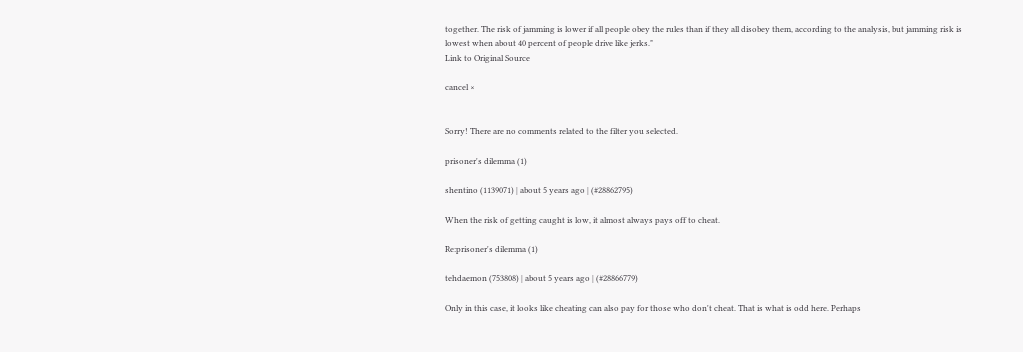together. The risk of jamming is lower if all people obey the rules than if they all disobey them, according to the analysis, but jamming risk is lowest when about 40 percent of people drive like jerks."
Link to Original Source

cancel ×


Sorry! There are no comments related to the filter you selected.

prisoner's dilemma (1)

shentino (1139071) | about 5 years ago | (#28862795)

When the risk of getting caught is low, it almost always pays off to cheat.

Re:prisoner's dilemma (1)

tehdaemon (753808) | about 5 years ago | (#28866779)

Only in this case, it looks like cheating can also pay for those who don't cheat. That is what is odd here. Perhaps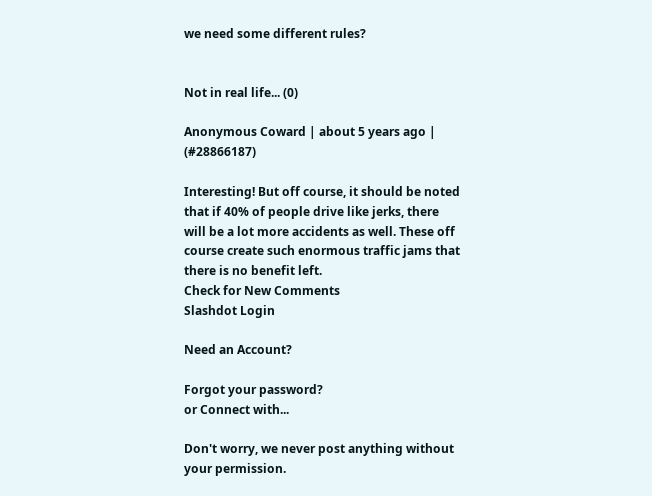we need some different rules?


Not in real life... (0)

Anonymous Coward | about 5 years ago | (#28866187)

Interesting! But off course, it should be noted that if 40% of people drive like jerks, there will be a lot more accidents as well. These off course create such enormous traffic jams that there is no benefit left.
Check for New Comments
Slashdot Login

Need an Account?

Forgot your password?
or Connect with...

Don't worry, we never post anything without your permission.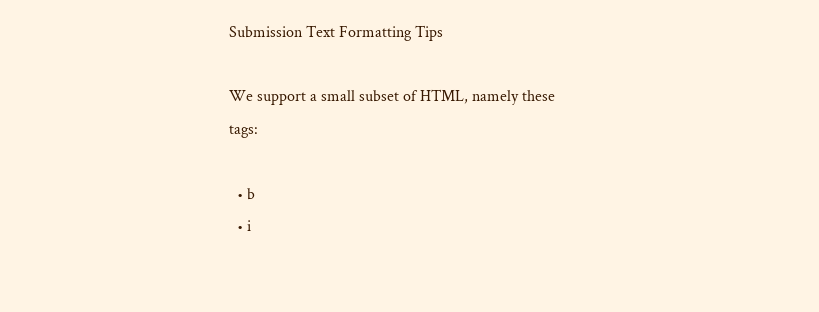Submission Text Formatting Tips

We support a small subset of HTML, namely these tags:

  • b
  • i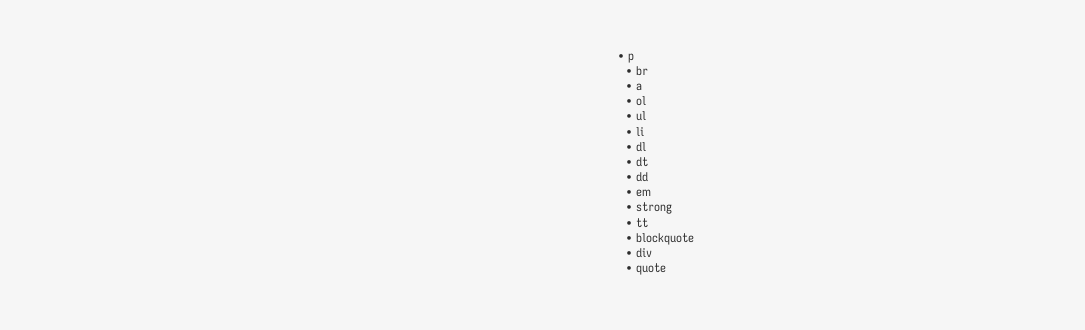• p
  • br
  • a
  • ol
  • ul
  • li
  • dl
  • dt
  • dd
  • em
  • strong
  • tt
  • blockquote
  • div
  • quote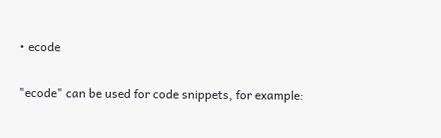• ecode

"ecode" can be used for code snippets, for example: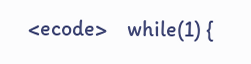<ecode>    while(1) {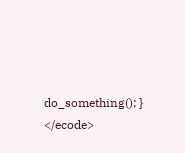do_something(); } </ecode>